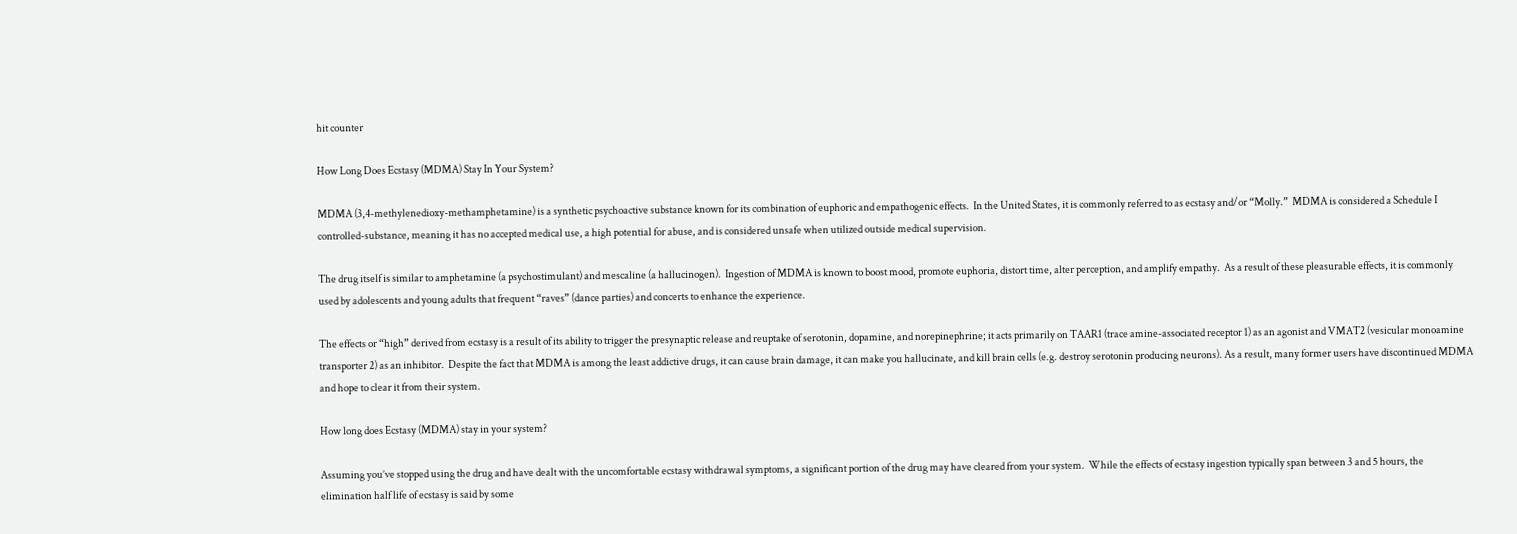hit counter

How Long Does Ecstasy (MDMA) Stay In Your System?

MDMA (3,4-methylenedioxy-methamphetamine) is a synthetic psychoactive substance known for its combination of euphoric and empathogenic effects.  In the United States, it is commonly referred to as ecstasy and/or “Molly.”  MDMA is considered a Schedule I controlled-substance, meaning it has no accepted medical use, a high potential for abuse, and is considered unsafe when utilized outside medical supervision.

The drug itself is similar to amphetamine (a psychostimulant) and mescaline (a hallucinogen).  Ingestion of MDMA is known to boost mood, promote euphoria, distort time, alter perception, and amplify empathy.  As a result of these pleasurable effects, it is commonly used by adolescents and young adults that frequent “raves” (dance parties) and concerts to enhance the experience.

The effects or “high” derived from ecstasy is a result of its ability to trigger the presynaptic release and reuptake of serotonin, dopamine, and norepinephrine; it acts primarily on TAAR1 (trace amine-associated receptor 1) as an agonist and VMAT2 (vesicular monoamine transporter 2) as an inhibitor.  Despite the fact that MDMA is among the least addictive drugs, it can cause brain damage, it can make you hallucinate, and kill brain cells (e.g. destroy serotonin producing neurons). As a result, many former users have discontinued MDMA and hope to clear it from their system.

How long does Ecstasy (MDMA) stay in your system?

Assuming you’ve stopped using the drug and have dealt with the uncomfortable ecstasy withdrawal symptoms, a significant portion of the drug may have cleared from your system.  While the effects of ecstasy ingestion typically span between 3 and 5 hours, the elimination half life of ecstasy is said by some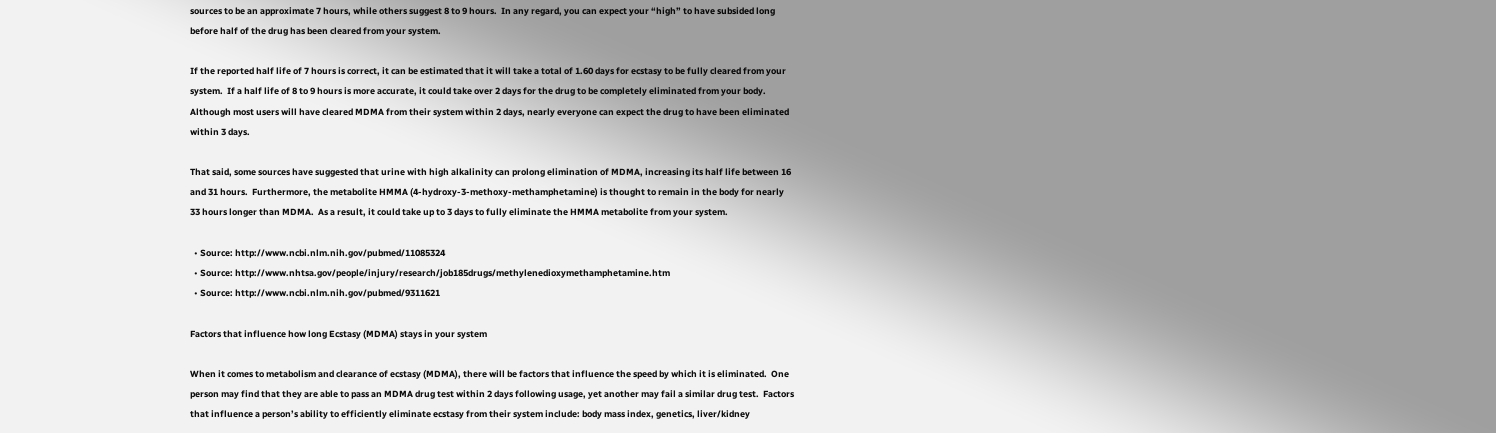sources to be an approximate 7 hours, while others suggest 8 to 9 hours.  In any regard, you can expect your “high” to have subsided long before half of the drug has been cleared from your system.

If the reported half life of 7 hours is correct, it can be estimated that it will take a total of 1.60 days for ecstasy to be fully cleared from your system.  If a half life of 8 to 9 hours is more accurate, it could take over 2 days for the drug to be completely eliminated from your body.  Although most users will have cleared MDMA from their system within 2 days, nearly everyone can expect the drug to have been eliminated within 3 days.

That said, some sources have suggested that urine with high alkalinity can prolong elimination of MDMA, increasing its half life between 16 and 31 hours.  Furthermore, the metabolite HMMA (4-hydroxy-3-methoxy-methamphetamine) is thought to remain in the body for nearly 33 hours longer than MDMA.  As a result, it could take up to 3 days to fully eliminate the HMMA metabolite from your system.

  • Source: http://www.ncbi.nlm.nih.gov/pubmed/11085324
  • Source: http://www.nhtsa.gov/people/injury/research/job185drugs/methylenedioxymethamphetamine.htm
  • Source: http://www.ncbi.nlm.nih.gov/pubmed/9311621

Factors that influence how long Ecstasy (MDMA) stays in your system

When it comes to metabolism and clearance of ecstasy (MDMA), there will be factors that influence the speed by which it is eliminated.  One person may find that they are able to pass an MDMA drug test within 2 days following usage, yet another may fail a similar drug test.  Factors that influence a person’s ability to efficiently eliminate ecstasy from their system include: body mass index, genetics, liver/kidney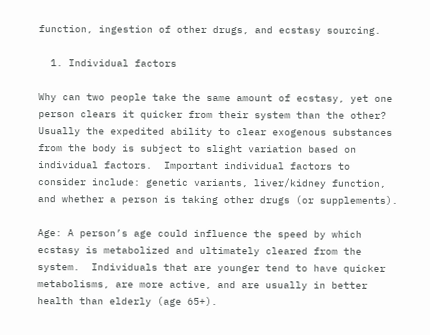function, ingestion of other drugs, and ecstasy sourcing.

  1. Individual factors

Why can two people take the same amount of ecstasy, yet one person clears it quicker from their system than the other?  Usually the expedited ability to clear exogenous substances from the body is subject to slight variation based on individual factors.  Important individual factors to consider include: genetic variants, liver/kidney function, and whether a person is taking other drugs (or supplements).

Age: A person’s age could influence the speed by which ecstasy is metabolized and ultimately cleared from the system.  Individuals that are younger tend to have quicker metabolisms, are more active, and are usually in better health than elderly (age 65+).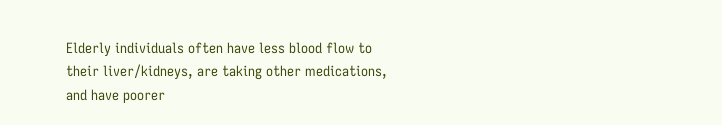Elderly individuals often have less blood flow to their liver/kidneys, are taking other medications, and have poorer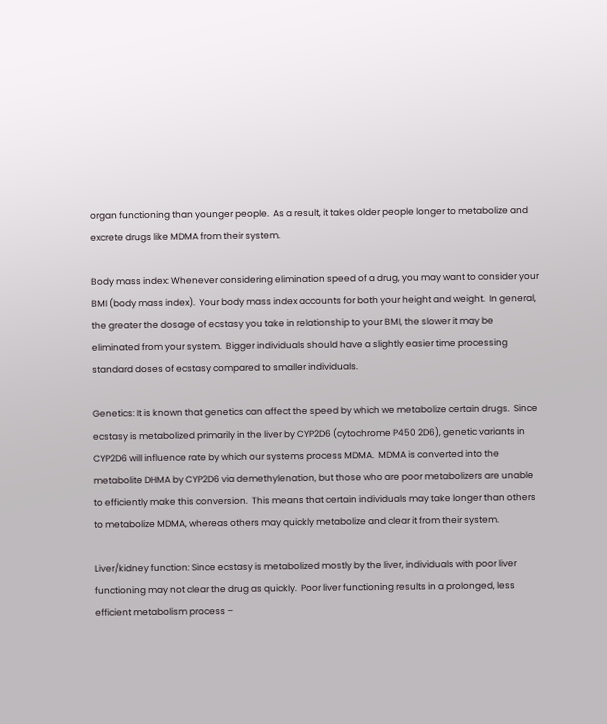organ functioning than younger people.  As a result, it takes older people longer to metabolize and excrete drugs like MDMA from their system.

Body mass index: Whenever considering elimination speed of a drug, you may want to consider your BMI (body mass index).  Your body mass index accounts for both your height and weight.  In general, the greater the dosage of ecstasy you take in relationship to your BMI, the slower it may be eliminated from your system.  Bigger individuals should have a slightly easier time processing standard doses of ecstasy compared to smaller individuals.

Genetics: It is known that genetics can affect the speed by which we metabolize certain drugs.  Since ecstasy is metabolized primarily in the liver by CYP2D6 (cytochrome P450 2D6), genetic variants in CYP2D6 will influence rate by which our systems process MDMA.  MDMA is converted into the metabolite DHMA by CYP2D6 via demethylenation, but those who are poor metabolizers are unable to efficiently make this conversion.  This means that certain individuals may take longer than others to metabolize MDMA, whereas others may quickly metabolize and clear it from their system.

Liver/kidney function: Since ecstasy is metabolized mostly by the liver, individuals with poor liver functioning may not clear the drug as quickly.  Poor liver functioning results in a prolonged, less efficient metabolism process –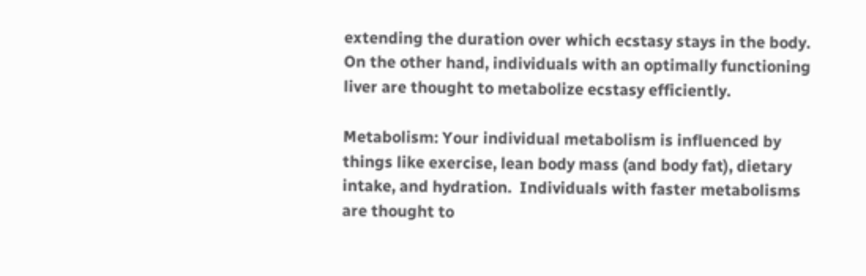extending the duration over which ecstasy stays in the body.  On the other hand, individuals with an optimally functioning liver are thought to metabolize ecstasy efficiently.

Metabolism: Your individual metabolism is influenced by things like exercise, lean body mass (and body fat), dietary intake, and hydration.  Individuals with faster metabolisms are thought to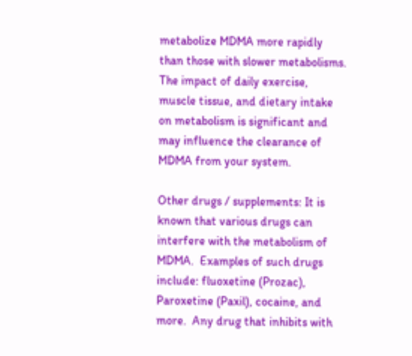metabolize MDMA more rapidly than those with slower metabolisms.  The impact of daily exercise, muscle tissue, and dietary intake on metabolism is significant and may influence the clearance of MDMA from your system.

Other drugs / supplements: It is known that various drugs can interfere with the metabolism of MDMA.  Examples of such drugs include: fluoxetine (Prozac), Paroxetine (Paxil), cocaine, and more.  Any drug that inhibits with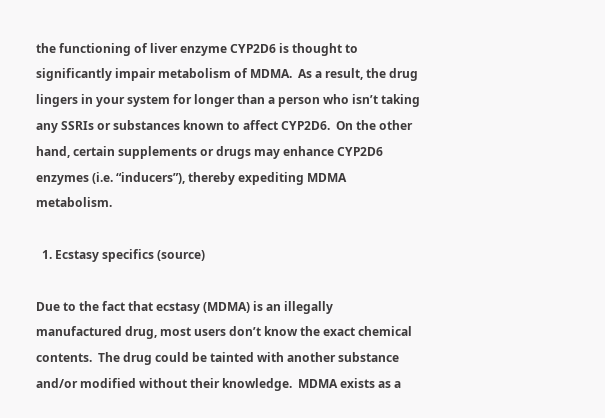the functioning of liver enzyme CYP2D6 is thought to significantly impair metabolism of MDMA.  As a result, the drug lingers in your system for longer than a person who isn’t taking any SSRIs or substances known to affect CYP2D6.  On the other hand, certain supplements or drugs may enhance CYP2D6 enzymes (i.e. “inducers”), thereby expediting MDMA metabolism.

  1. Ecstasy specifics (source)

Due to the fact that ecstasy (MDMA) is an illegally manufactured drug, most users don’t know the exact chemical contents.  The drug could be tainted with another substance and/or modified without their knowledge.  MDMA exists as a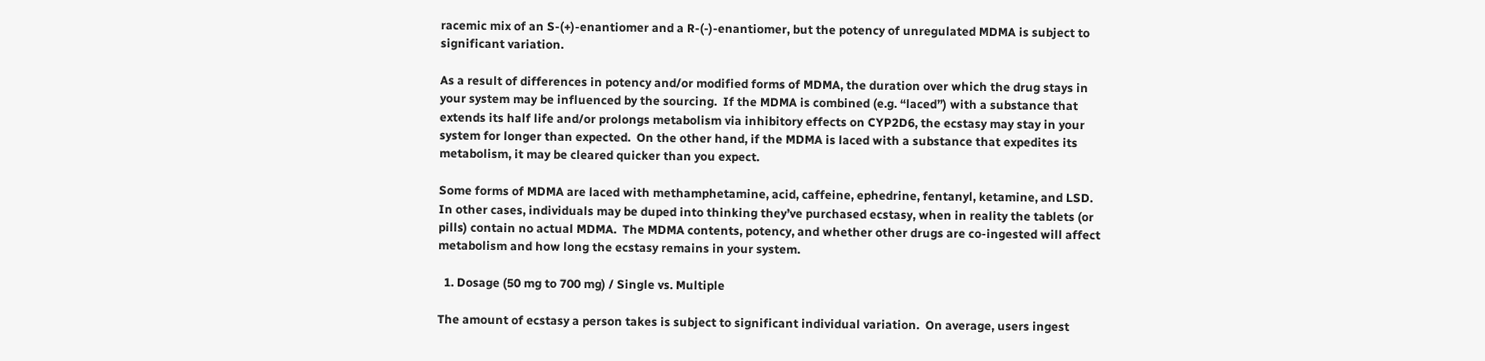racemic mix of an S-(+)-enantiomer and a R-(-)-enantiomer, but the potency of unregulated MDMA is subject to significant variation.

As a result of differences in potency and/or modified forms of MDMA, the duration over which the drug stays in your system may be influenced by the sourcing.  If the MDMA is combined (e.g. “laced”) with a substance that extends its half life and/or prolongs metabolism via inhibitory effects on CYP2D6, the ecstasy may stay in your system for longer than expected.  On the other hand, if the MDMA is laced with a substance that expedites its metabolism, it may be cleared quicker than you expect.

Some forms of MDMA are laced with methamphetamine, acid, caffeine, ephedrine, fentanyl, ketamine, and LSD.  In other cases, individuals may be duped into thinking they’ve purchased ecstasy, when in reality the tablets (or pills) contain no actual MDMA.  The MDMA contents, potency, and whether other drugs are co-ingested will affect metabolism and how long the ecstasy remains in your system.

  1. Dosage (50 mg to 700 mg) / Single vs. Multiple

The amount of ecstasy a person takes is subject to significant individual variation.  On average, users ingest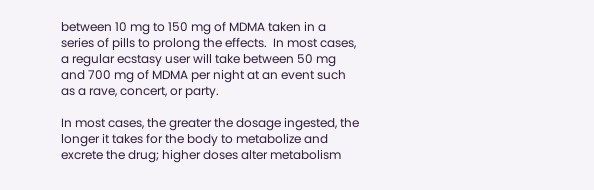between 10 mg to 150 mg of MDMA taken in a series of pills to prolong the effects.  In most cases, a regular ecstasy user will take between 50 mg and 700 mg of MDMA per night at an event such as a rave, concert, or party.

In most cases, the greater the dosage ingested, the longer it takes for the body to metabolize and excrete the drug; higher doses alter metabolism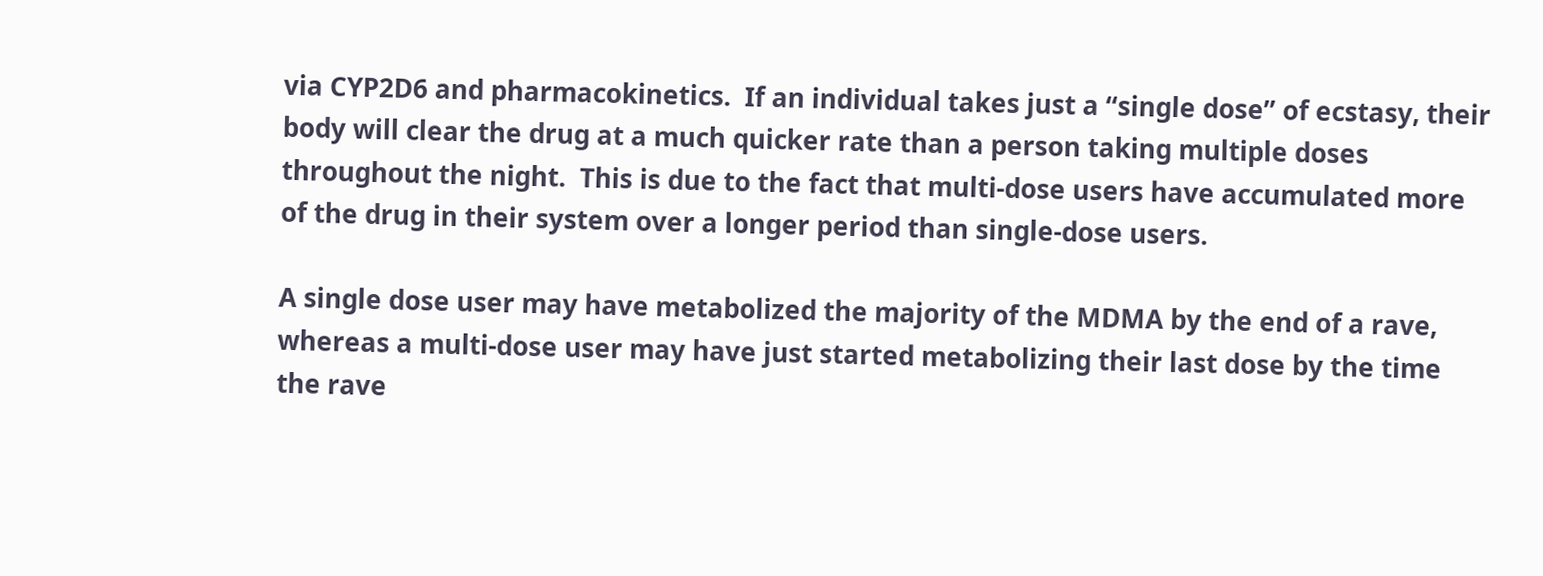via CYP2D6 and pharmacokinetics.  If an individual takes just a “single dose” of ecstasy, their body will clear the drug at a much quicker rate than a person taking multiple doses throughout the night.  This is due to the fact that multi-dose users have accumulated more of the drug in their system over a longer period than single-dose users.

A single dose user may have metabolized the majority of the MDMA by the end of a rave, whereas a multi-dose user may have just started metabolizing their last dose by the time the rave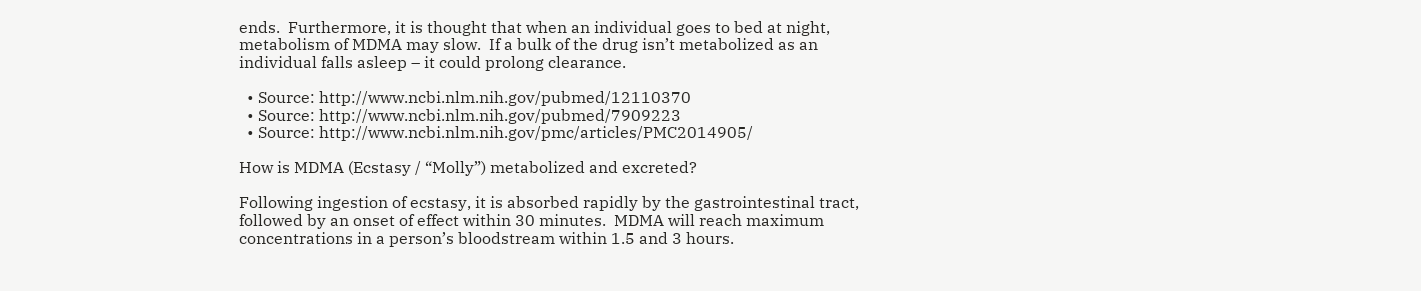ends.  Furthermore, it is thought that when an individual goes to bed at night, metabolism of MDMA may slow.  If a bulk of the drug isn’t metabolized as an individual falls asleep – it could prolong clearance.

  • Source: http://www.ncbi.nlm.nih.gov/pubmed/12110370
  • Source: http://www.ncbi.nlm.nih.gov/pubmed/7909223
  • Source: http://www.ncbi.nlm.nih.gov/pmc/articles/PMC2014905/

How is MDMA (Ecstasy / “Molly”) metabolized and excreted?

Following ingestion of ecstasy, it is absorbed rapidly by the gastrointestinal tract, followed by an onset of effect within 30 minutes.  MDMA will reach maximum concentrations in a person’s bloodstream within 1.5 and 3 hours.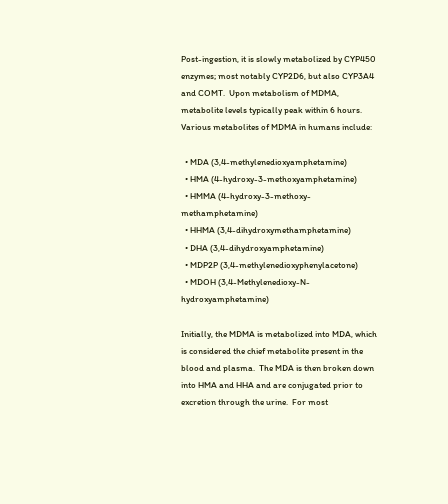Post-ingestion, it is slowly metabolized by CYP450 enzymes; most notably CYP2D6, but also CYP3A4 and COMT.  Upon metabolism of MDMA, metabolite levels typically peak within 6 hours.  Various metabolites of MDMA in humans include:

  • MDA (3,4-methylenedioxyamphetamine)
  • HMA (4-hydroxy-3-methoxyamphetamine)
  • HMMA (4-hydroxy-3-methoxy-methamphetamine)
  • HHMA (3,4-dihydroxymethamphetamine)
  • DHA (3,4-dihydroxyamphetamine)
  • MDP2P (3,4-methylenedioxyphenylacetone)
  • MDOH (3,4-Methylenedioxy-N-hydroxyamphetamine)

Initially, the MDMA is metabolized into MDA, which is considered the chief metabolite present in the blood and plasma.  The MDA is then broken down into HMA and HHA and are conjugated prior to excretion through the urine.  For most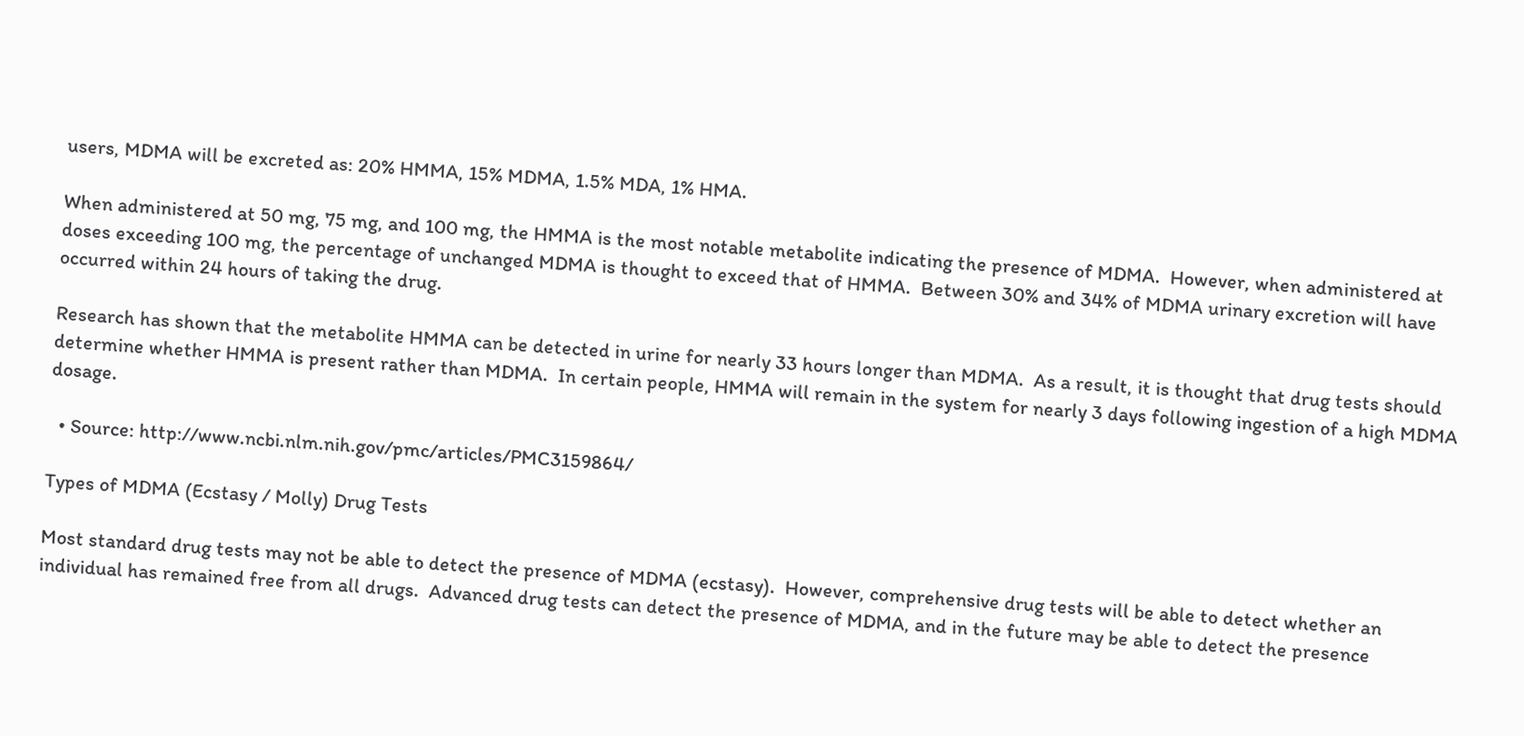users, MDMA will be excreted as: 20% HMMA, 15% MDMA, 1.5% MDA, 1% HMA.

When administered at 50 mg, 75 mg, and 100 mg, the HMMA is the most notable metabolite indicating the presence of MDMA.  However, when administered at doses exceeding 100 mg, the percentage of unchanged MDMA is thought to exceed that of HMMA.  Between 30% and 34% of MDMA urinary excretion will have occurred within 24 hours of taking the drug.

Research has shown that the metabolite HMMA can be detected in urine for nearly 33 hours longer than MDMA.  As a result, it is thought that drug tests should determine whether HMMA is present rather than MDMA.  In certain people, HMMA will remain in the system for nearly 3 days following ingestion of a high MDMA dosage.

  • Source: http://www.ncbi.nlm.nih.gov/pmc/articles/PMC3159864/

Types of MDMA (Ecstasy / Molly) Drug Tests

Most standard drug tests may not be able to detect the presence of MDMA (ecstasy).  However, comprehensive drug tests will be able to detect whether an individual has remained free from all drugs.  Advanced drug tests can detect the presence of MDMA, and in the future may be able to detect the presence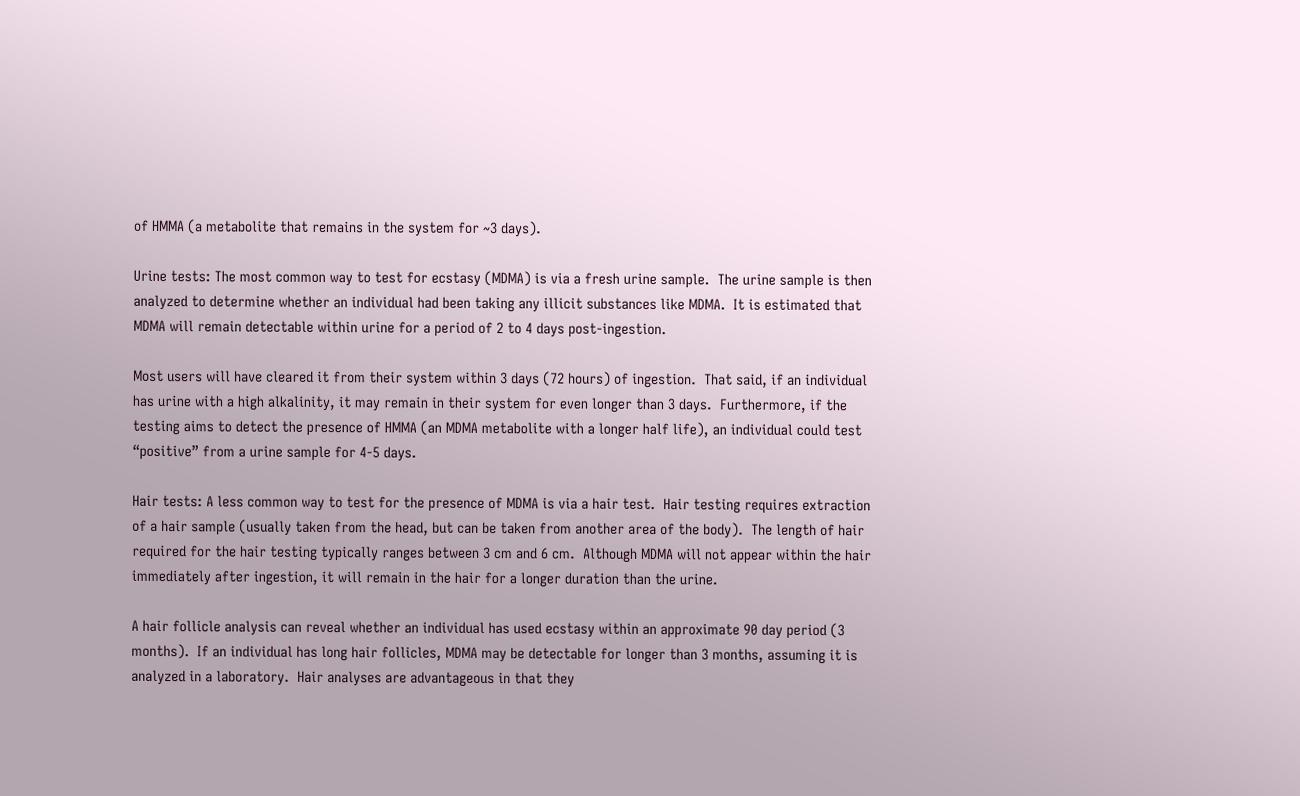of HMMA (a metabolite that remains in the system for ~3 days).

Urine tests: The most common way to test for ecstasy (MDMA) is via a fresh urine sample.  The urine sample is then analyzed to determine whether an individual had been taking any illicit substances like MDMA.  It is estimated that MDMA will remain detectable within urine for a period of 2 to 4 days post-ingestion.

Most users will have cleared it from their system within 3 days (72 hours) of ingestion.  That said, if an individual has urine with a high alkalinity, it may remain in their system for even longer than 3 days.  Furthermore, if the testing aims to detect the presence of HMMA (an MDMA metabolite with a longer half life), an individual could test “positive” from a urine sample for 4-5 days.

Hair tests: A less common way to test for the presence of MDMA is via a hair test.  Hair testing requires extraction of a hair sample (usually taken from the head, but can be taken from another area of the body).  The length of hair required for the hair testing typically ranges between 3 cm and 6 cm.  Although MDMA will not appear within the hair immediately after ingestion, it will remain in the hair for a longer duration than the urine.

A hair follicle analysis can reveal whether an individual has used ecstasy within an approximate 90 day period (3 months).  If an individual has long hair follicles, MDMA may be detectable for longer than 3 months, assuming it is analyzed in a laboratory.  Hair analyses are advantageous in that they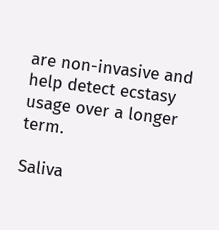are non-invasive and help detect ecstasy usage over a longer term.

Saliva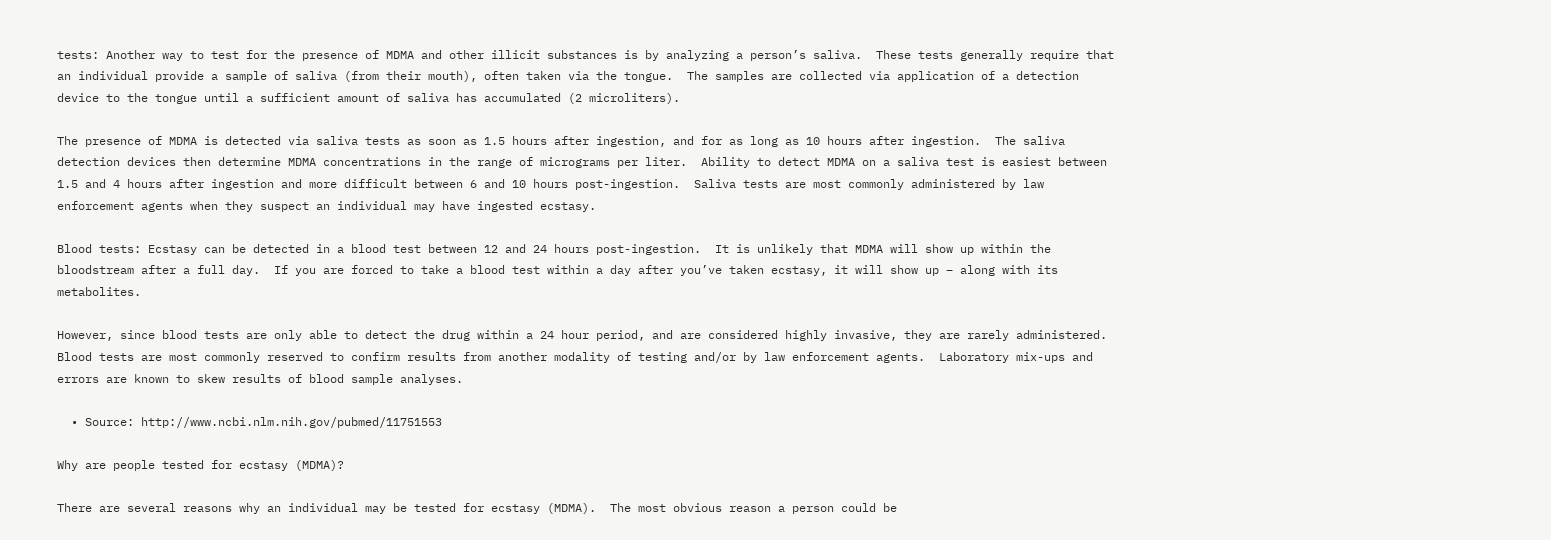tests: Another way to test for the presence of MDMA and other illicit substances is by analyzing a person’s saliva.  These tests generally require that an individual provide a sample of saliva (from their mouth), often taken via the tongue.  The samples are collected via application of a detection device to the tongue until a sufficient amount of saliva has accumulated (2 microliters).

The presence of MDMA is detected via saliva tests as soon as 1.5 hours after ingestion, and for as long as 10 hours after ingestion.  The saliva detection devices then determine MDMA concentrations in the range of micrograms per liter.  Ability to detect MDMA on a saliva test is easiest between 1.5 and 4 hours after ingestion and more difficult between 6 and 10 hours post-ingestion.  Saliva tests are most commonly administered by law enforcement agents when they suspect an individual may have ingested ecstasy.

Blood tests: Ecstasy can be detected in a blood test between 12 and 24 hours post-ingestion.  It is unlikely that MDMA will show up within the bloodstream after a full day.  If you are forced to take a blood test within a day after you’ve taken ecstasy, it will show up – along with its metabolites.

However, since blood tests are only able to detect the drug within a 24 hour period, and are considered highly invasive, they are rarely administered.  Blood tests are most commonly reserved to confirm results from another modality of testing and/or by law enforcement agents.  Laboratory mix-ups and errors are known to skew results of blood sample analyses.

  • Source: http://www.ncbi.nlm.nih.gov/pubmed/11751553

Why are people tested for ecstasy (MDMA)?

There are several reasons why an individual may be tested for ecstasy (MDMA).  The most obvious reason a person could be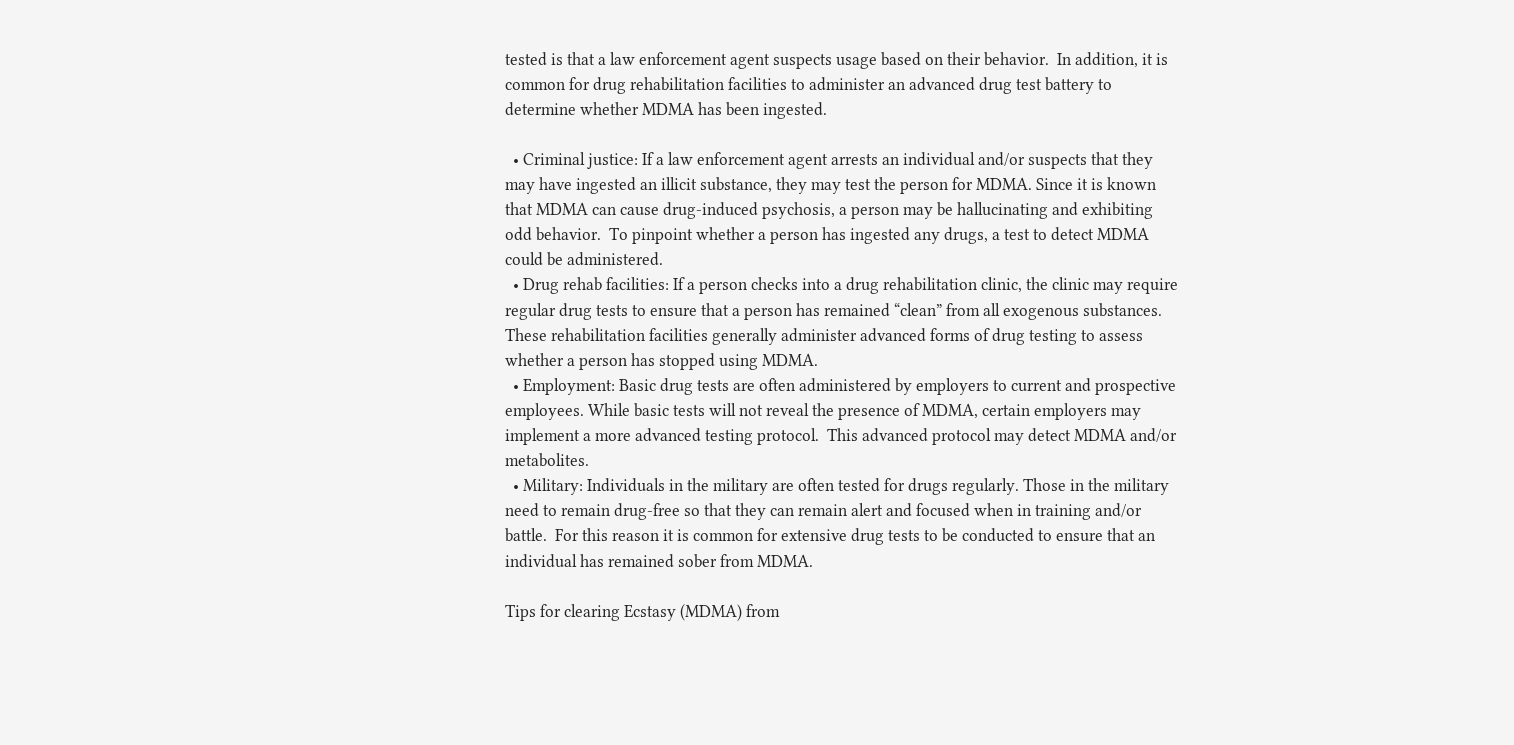tested is that a law enforcement agent suspects usage based on their behavior.  In addition, it is common for drug rehabilitation facilities to administer an advanced drug test battery to determine whether MDMA has been ingested.

  • Criminal justice: If a law enforcement agent arrests an individual and/or suspects that they may have ingested an illicit substance, they may test the person for MDMA. Since it is known that MDMA can cause drug-induced psychosis, a person may be hallucinating and exhibiting odd behavior.  To pinpoint whether a person has ingested any drugs, a test to detect MDMA could be administered.
  • Drug rehab facilities: If a person checks into a drug rehabilitation clinic, the clinic may require regular drug tests to ensure that a person has remained “clean” from all exogenous substances. These rehabilitation facilities generally administer advanced forms of drug testing to assess whether a person has stopped using MDMA.
  • Employment: Basic drug tests are often administered by employers to current and prospective employees. While basic tests will not reveal the presence of MDMA, certain employers may implement a more advanced testing protocol.  This advanced protocol may detect MDMA and/or metabolites.
  • Military: Individuals in the military are often tested for drugs regularly. Those in the military need to remain drug-free so that they can remain alert and focused when in training and/or battle.  For this reason it is common for extensive drug tests to be conducted to ensure that an individual has remained sober from MDMA.

Tips for clearing Ecstasy (MDMA) from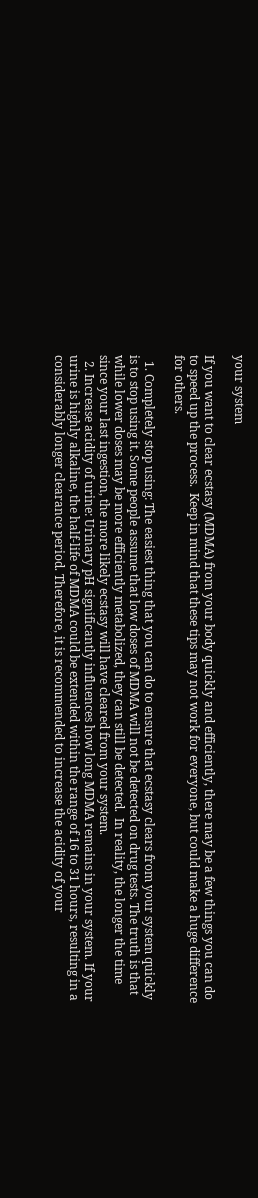your system

If you want to clear ecstasy (MDMA) from your body quickly and efficiently, there may be a few things you can do to speed up the process.  Keep in mind that these tips may not work for everyone, but could make a huge difference for others.

  1. Completely stop using: The easiest thing that you can do to ensure that ecstasy clears from your system quickly is to stop using it. Some people assume that low doses of MDMA will not be detected on drug tests. The truth is that while lower doses may be more efficiently metabolized, they can still be detected.  In reality, the longer the time since your last ingestion, the more likely ecstasy will have cleared from your system.
  2. Increase acidity of urine: Urinary pH significantly influences how long MDMA remains in your system. If your urine is highly alkaline, the half-life of MDMA could be extended within the range of 16 to 31 hours, resulting in a considerably longer clearance period. Therefore, it is recommended to increase the acidity of your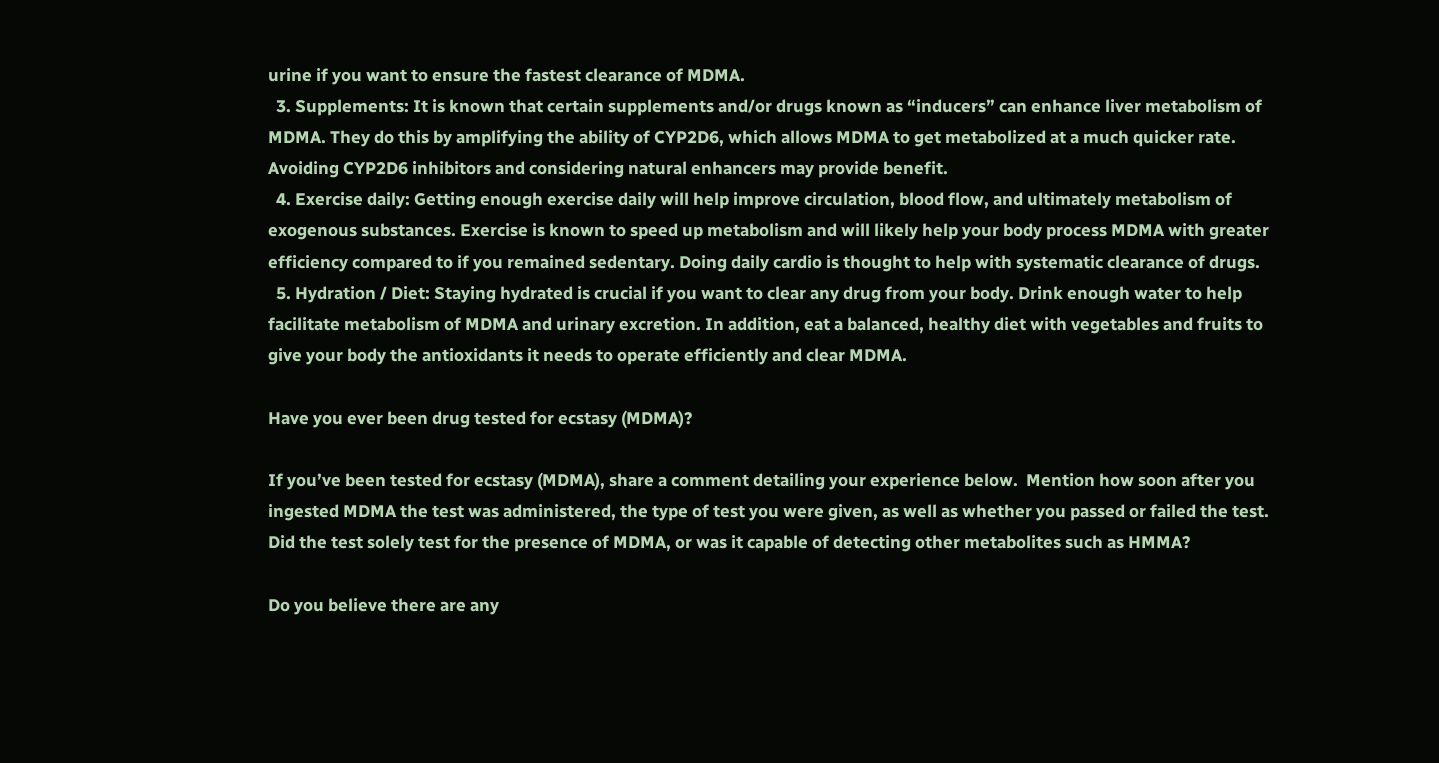urine if you want to ensure the fastest clearance of MDMA.
  3. Supplements: It is known that certain supplements and/or drugs known as “inducers” can enhance liver metabolism of MDMA. They do this by amplifying the ability of CYP2D6, which allows MDMA to get metabolized at a much quicker rate. Avoiding CYP2D6 inhibitors and considering natural enhancers may provide benefit.
  4. Exercise daily: Getting enough exercise daily will help improve circulation, blood flow, and ultimately metabolism of exogenous substances. Exercise is known to speed up metabolism and will likely help your body process MDMA with greater efficiency compared to if you remained sedentary. Doing daily cardio is thought to help with systematic clearance of drugs.
  5. Hydration / Diet: Staying hydrated is crucial if you want to clear any drug from your body. Drink enough water to help facilitate metabolism of MDMA and urinary excretion. In addition, eat a balanced, healthy diet with vegetables and fruits to give your body the antioxidants it needs to operate efficiently and clear MDMA.

Have you ever been drug tested for ecstasy (MDMA)?

If you’ve been tested for ecstasy (MDMA), share a comment detailing your experience below.  Mention how soon after you ingested MDMA the test was administered, the type of test you were given, as well as whether you passed or failed the test.  Did the test solely test for the presence of MDMA, or was it capable of detecting other metabolites such as HMMA?

Do you believe there are any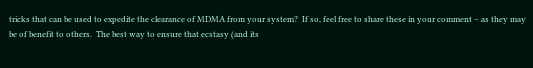tricks that can be used to expedite the clearance of MDMA from your system?  If so, feel free to share these in your comment – as they may be of benefit to others.  The best way to ensure that ecstasy (and its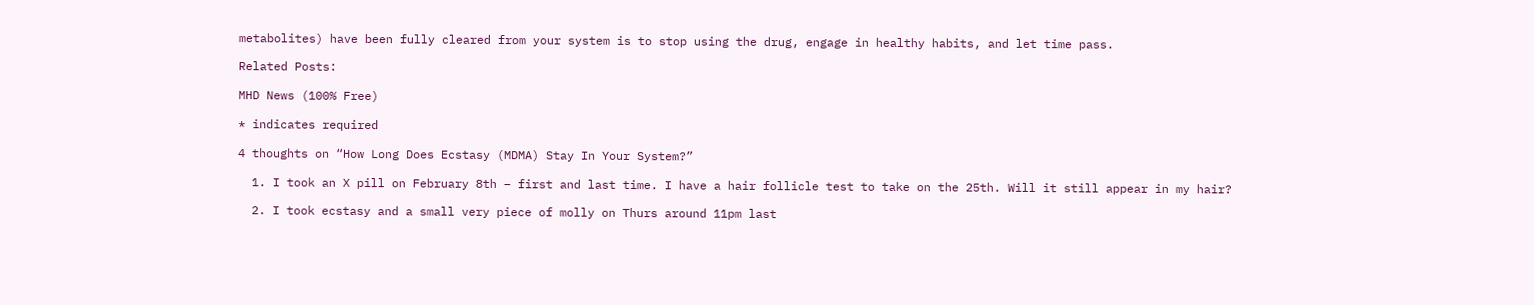metabolites) have been fully cleared from your system is to stop using the drug, engage in healthy habits, and let time pass.

Related Posts:

MHD News (100% Free)

* indicates required

4 thoughts on “How Long Does Ecstasy (MDMA) Stay In Your System?”

  1. I took an X pill on February 8th – first and last time. I have a hair follicle test to take on the 25th. Will it still appear in my hair?

  2. I took ecstasy and a small very piece of molly on Thurs around 11pm last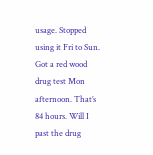usage. Stopped using it Fri to Sun. Got a red wood drug test Mon afternoon. That’s 84 hours. Will I past the drug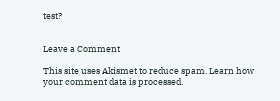test?


Leave a Comment

This site uses Akismet to reduce spam. Learn how your comment data is processed.